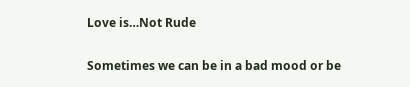Love is…Not Rude

Sometimes we can be in a bad mood or be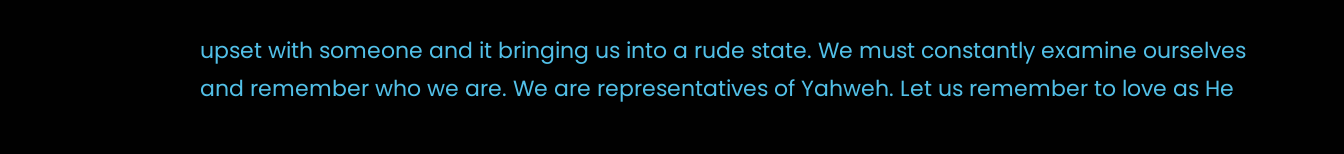upset with someone and it bringing us into a rude state. We must constantly examine ourselves and remember who we are. We are representatives of Yahweh. Let us remember to love as He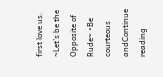first love us. ~Let’s be the Opposite of Rude~ •Be courteous andContinue reading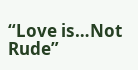“Love is…Not Rude”